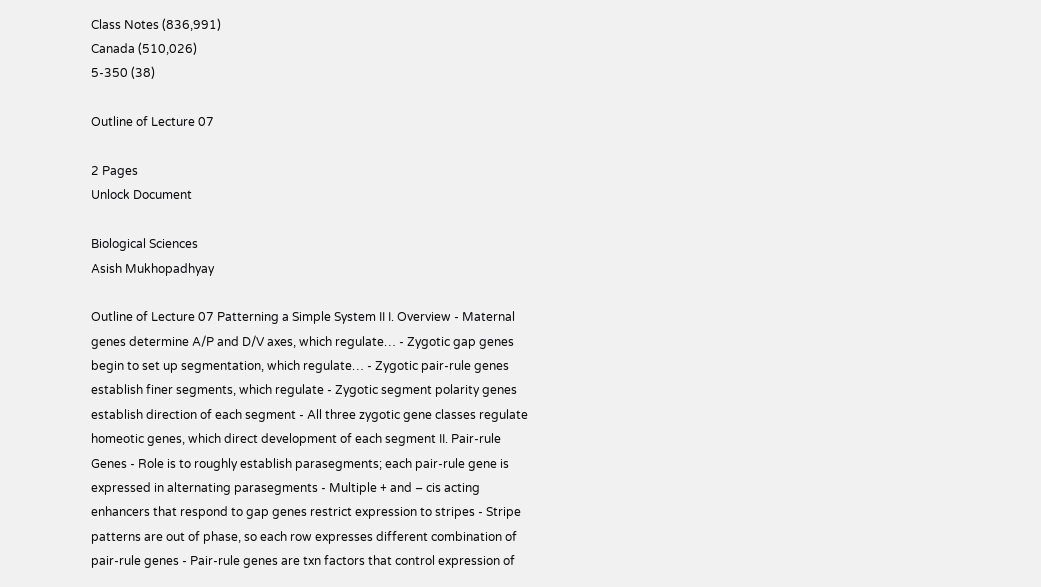Class Notes (836,991)
Canada (510,026)
5-350 (38)

Outline of Lecture 07

2 Pages
Unlock Document

Biological Sciences
Asish Mukhopadhyay

Outline of Lecture 07 Patterning a Simple System II I. Overview - Maternal genes determine A/P and D/V axes, which regulate… - Zygotic gap genes begin to set up segmentation, which regulate… - Zygotic pair-rule genes establish finer segments, which regulate - Zygotic segment polarity genes establish direction of each segment - All three zygotic gene classes regulate homeotic genes, which direct development of each segment II. Pair-rule Genes - Role is to roughly establish parasegments; each pair-rule gene is expressed in alternating parasegments - Multiple + and – cis acting enhancers that respond to gap genes restrict expression to stripes - Stripe patterns are out of phase, so each row expresses different combination of pair-rule genes - Pair-rule genes are txn factors that control expression of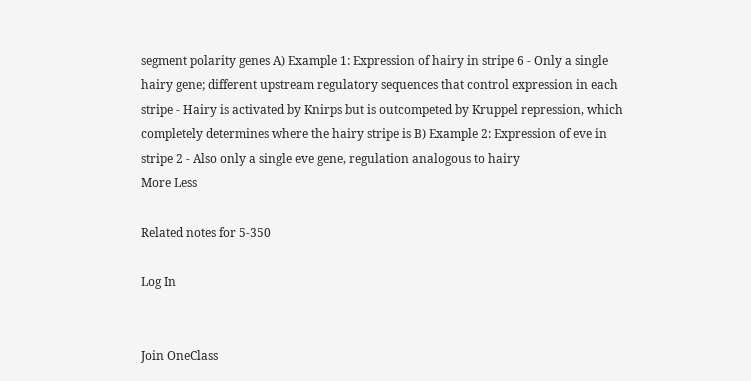segment polarity genes A) Example 1: Expression of hairy in stripe 6 - Only a single hairy gene; different upstream regulatory sequences that control expression in each stripe - Hairy is activated by Knirps but is outcompeted by Kruppel repression, which completely determines where the hairy stripe is B) Example 2: Expression of eve in stripe 2 - Also only a single eve gene, regulation analogous to hairy
More Less

Related notes for 5-350

Log In


Join OneClass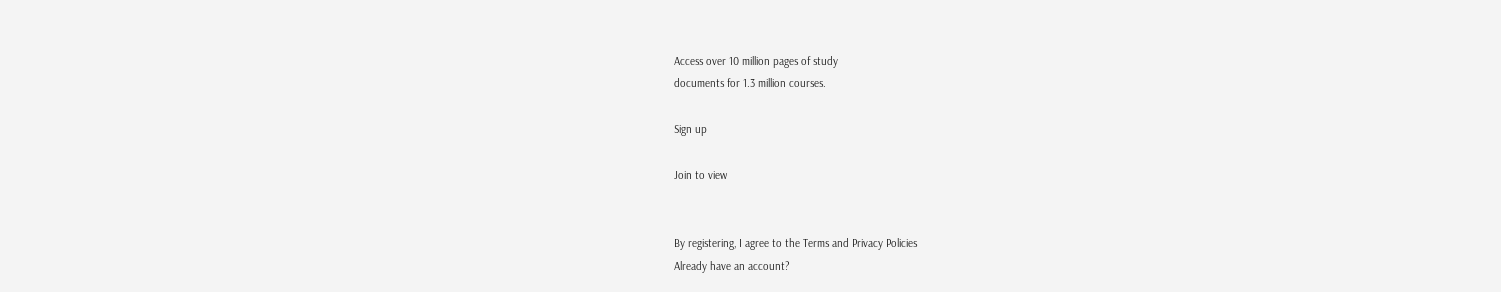Access over 10 million pages of study
documents for 1.3 million courses.

Sign up

Join to view


By registering, I agree to the Terms and Privacy Policies
Already have an account?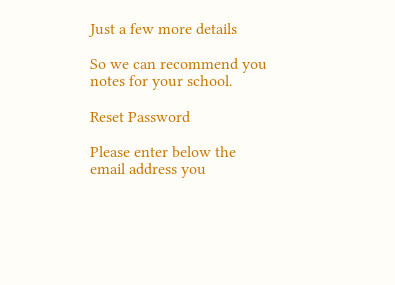Just a few more details

So we can recommend you notes for your school.

Reset Password

Please enter below the email address you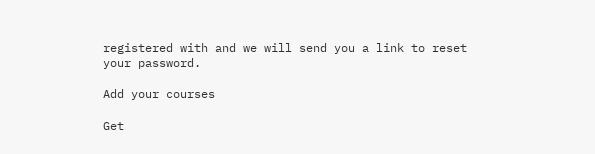registered with and we will send you a link to reset your password.

Add your courses

Get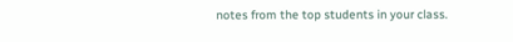notes from the top students in your class.